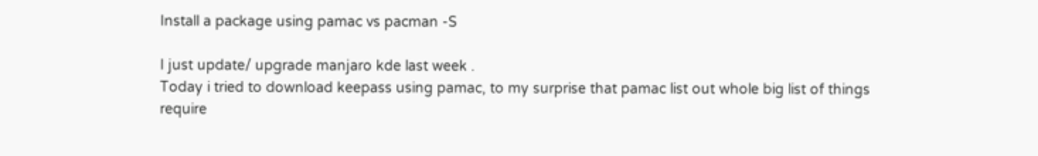Install a package using pamac vs pacman -S

I just update/ upgrade manjaro kde last week .
Today i tried to download keepass using pamac, to my surprise that pamac list out whole big list of things require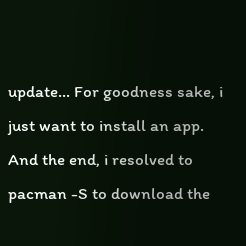update… For goodness sake, i just want to install an app.
And the end, i resolved to pacman -S to download the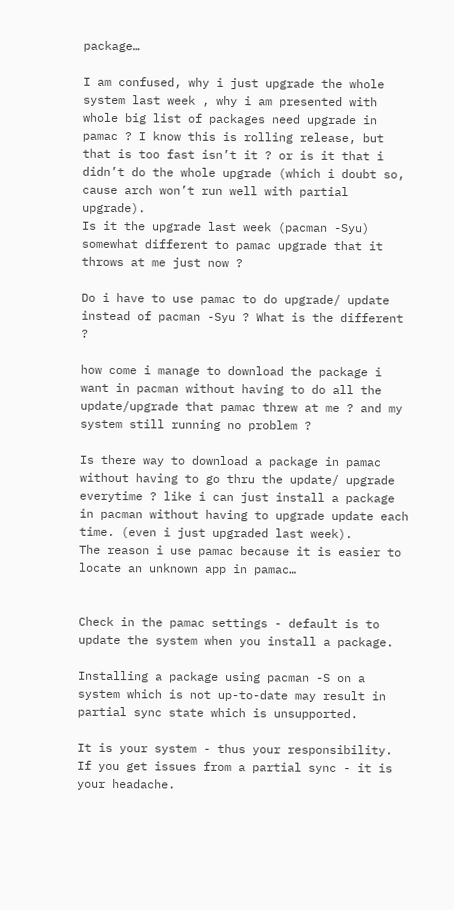package…

I am confused, why i just upgrade the whole system last week , why i am presented with whole big list of packages need upgrade in pamac ? I know this is rolling release, but that is too fast isn’t it ? or is it that i didn’t do the whole upgrade (which i doubt so, cause arch won’t run well with partial upgrade).
Is it the upgrade last week (pacman -Syu) somewhat different to pamac upgrade that it throws at me just now ?

Do i have to use pamac to do upgrade/ update instead of pacman -Syu ? What is the different ?

how come i manage to download the package i want in pacman without having to do all the update/upgrade that pamac threw at me ? and my system still running no problem ?

Is there way to download a package in pamac without having to go thru the update/ upgrade everytime ? like i can just install a package in pacman without having to upgrade update each time. (even i just upgraded last week).
The reason i use pamac because it is easier to locate an unknown app in pamac…


Check in the pamac settings - default is to update the system when you install a package.

Installing a package using pacman -S on a system which is not up-to-date may result in partial sync state which is unsupported.

It is your system - thus your responsibility. If you get issues from a partial sync - it is your headache.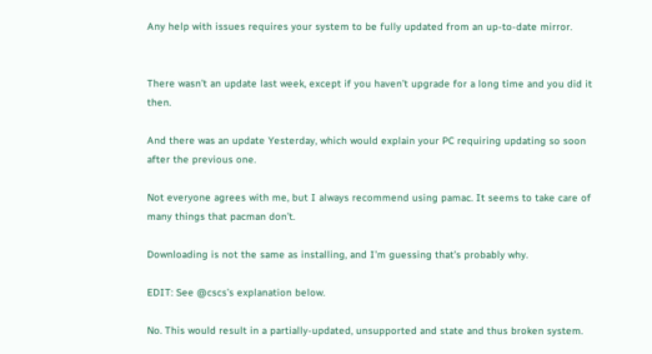Any help with issues requires your system to be fully updated from an up-to-date mirror.


There wasn’t an update last week, except if you haven’t upgrade for a long time and you did it then.

And there was an update Yesterday, which would explain your PC requiring updating so soon after the previous one.

Not everyone agrees with me, but I always recommend using pamac. It seems to take care of many things that pacman don’t.

Downloading is not the same as installing, and I’m guessing that’s probably why.

EDIT: See @cscs’s explanation below.

No. This would result in a partially-updated, unsupported and state and thus broken system.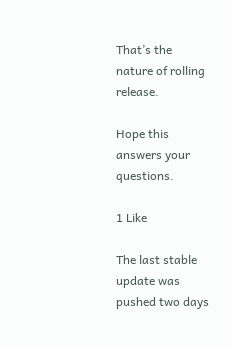That’s the nature of rolling release.

Hope this answers your questions.

1 Like

The last stable update was pushed two days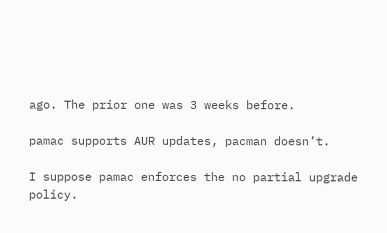ago. The prior one was 3 weeks before.

pamac supports AUR updates, pacman doesn’t.

I suppose pamac enforces the no partial upgrade policy.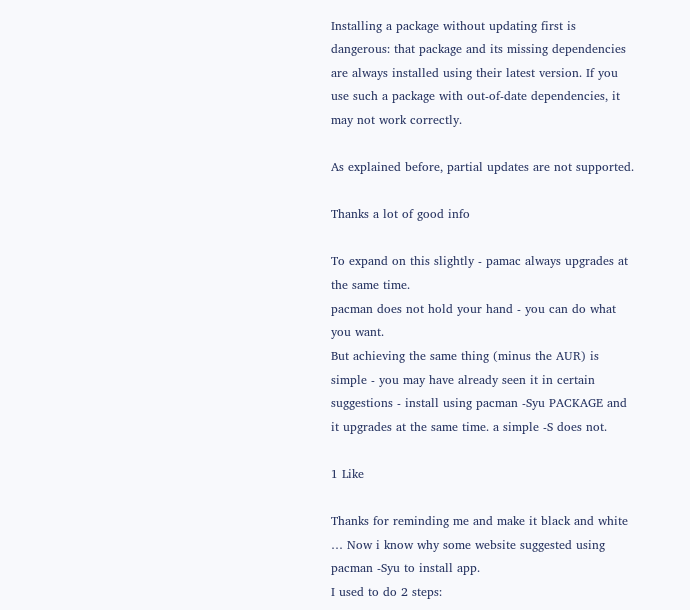Installing a package without updating first is dangerous: that package and its missing dependencies are always installed using their latest version. If you use such a package with out-of-date dependencies, it may not work correctly.

As explained before, partial updates are not supported.

Thanks a lot of good info

To expand on this slightly - pamac always upgrades at the same time.
pacman does not hold your hand - you can do what you want.
But achieving the same thing (minus the AUR) is simple - you may have already seen it in certain suggestions - install using pacman -Syu PACKAGE and it upgrades at the same time. a simple -S does not.

1 Like

Thanks for reminding me and make it black and white … Now i know why some website suggested using pacman -Syu to install app.
I used to do 2 steps: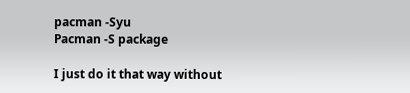pacman -Syu
Pacman -S package

I just do it that way without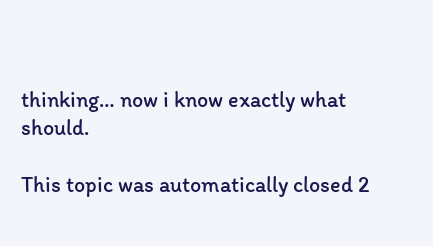thinking… now i know exactly what should.

This topic was automatically closed 2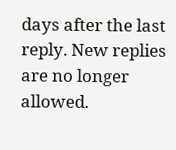days after the last reply. New replies are no longer allowed.